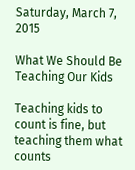Saturday, March 7, 2015

What We Should Be Teaching Our Kids

Teaching kids to count is fine, but teaching them what counts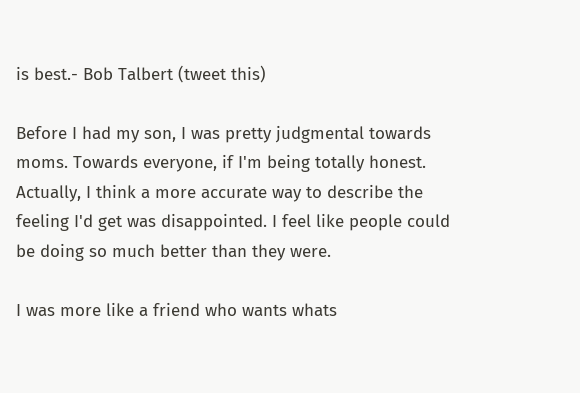is best.- Bob Talbert (tweet this)

Before I had my son, I was pretty judgmental towards moms. Towards everyone, if I'm being totally honest. Actually, I think a more accurate way to describe the feeling I'd get was disappointed. I feel like people could be doing so much better than they were.

I was more like a friend who wants whats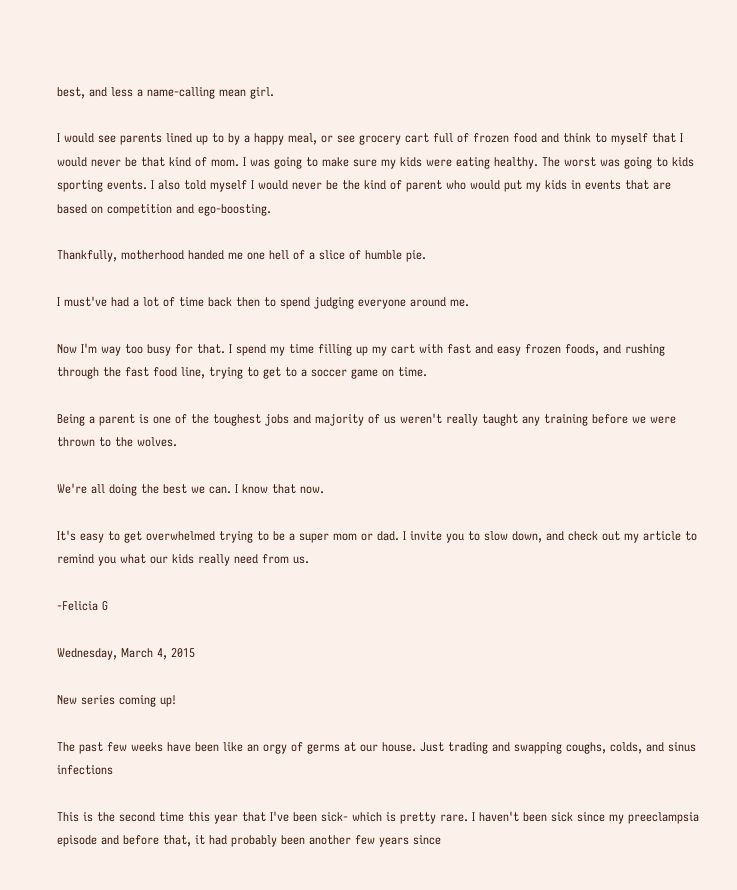best, and less a name-calling mean girl.

I would see parents lined up to by a happy meal, or see grocery cart full of frozen food and think to myself that I would never be that kind of mom. I was going to make sure my kids were eating healthy. The worst was going to kids sporting events. I also told myself I would never be the kind of parent who would put my kids in events that are based on competition and ego-boosting.

Thankfully, motherhood handed me one hell of a slice of humble pie.

I must've had a lot of time back then to spend judging everyone around me.

Now I'm way too busy for that. I spend my time filling up my cart with fast and easy frozen foods, and rushing through the fast food line, trying to get to a soccer game on time.

Being a parent is one of the toughest jobs and majority of us weren't really taught any training before we were thrown to the wolves.

We're all doing the best we can. I know that now.

It's easy to get overwhelmed trying to be a super mom or dad. I invite you to slow down, and check out my article to remind you what our kids really need from us.

-Felicia G

Wednesday, March 4, 2015

New series coming up!

The past few weeks have been like an orgy of germs at our house. Just trading and swapping coughs, colds, and sinus infections

This is the second time this year that I've been sick- which is pretty rare. I haven't been sick since my preeclampsia episode and before that, it had probably been another few years since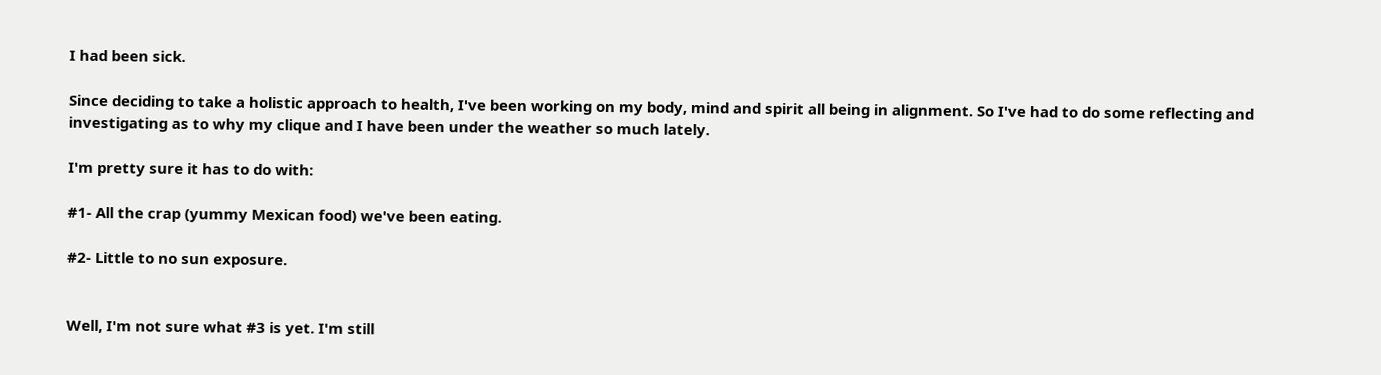I had been sick.

Since deciding to take a holistic approach to health, I've been working on my body, mind and spirit all being in alignment. So I've had to do some reflecting and investigating as to why my clique and I have been under the weather so much lately.

I'm pretty sure it has to do with:

#1- All the crap (yummy Mexican food) we've been eating.

#2- Little to no sun exposure.


Well, I'm not sure what #3 is yet. I'm still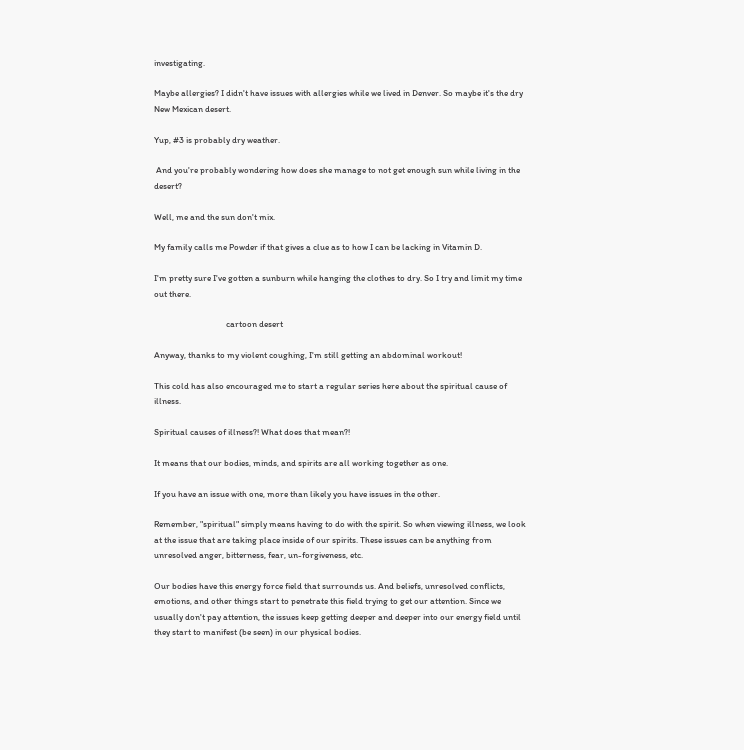investigating.

Maybe allergies? I didn't have issues with allergies while we lived in Denver. So maybe it's the dry New Mexican desert.

Yup, #3 is probably dry weather.

 And you're probably wondering how does she manage to not get enough sun while living in the desert?

Well, me and the sun don't mix.

My family calls me Powder if that gives a clue as to how I can be lacking in Vitamin D.

I'm pretty sure I've gotten a sunburn while hanging the clothes to dry. So I try and limit my time out there.

                                    cartoon desert

Anyway, thanks to my violent coughing, I'm still getting an abdominal workout!

This cold has also encouraged me to start a regular series here about the spiritual cause of illness.

Spiritual causes of illness?! What does that mean?!

It means that our bodies, minds, and spirits are all working together as one.

If you have an issue with one, more than likely you have issues in the other.

Remember, "spiritual" simply means having to do with the spirit. So when viewing illness, we look at the issue that are taking place inside of our spirits. These issues can be anything from unresolved anger, bitterness, fear, un-forgiveness, etc.

Our bodies have this energy force field that surrounds us. And beliefs, unresolved conflicts, emotions, and other things start to penetrate this field trying to get our attention. Since we usually don't pay attention, the issues keep getting deeper and deeper into our energy field until they start to manifest (be seen) in our physical bodies.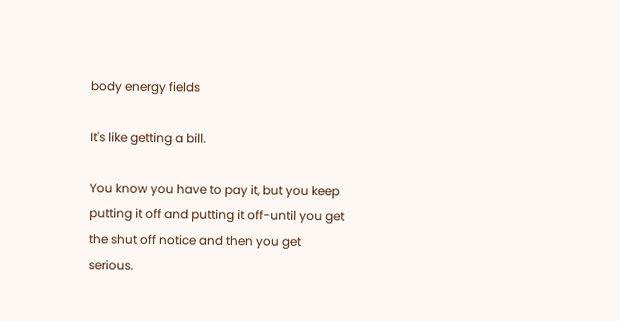body energy fields

It's like getting a bill.

You know you have to pay it, but you keep putting it off and putting it off-until you get the shut off notice and then you get serious.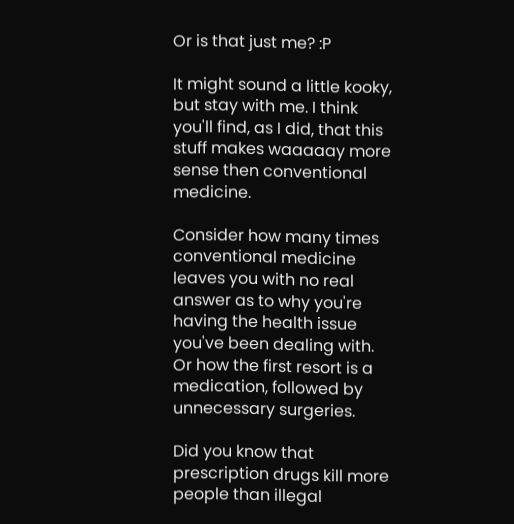Or is that just me? :P

It might sound a little kooky, but stay with me. I think you'll find, as I did, that this stuff makes waaaaay more sense then conventional medicine.

Consider how many times conventional medicine leaves you with no real answer as to why you're having the health issue you've been dealing with. Or how the first resort is a medication, followed by unnecessary surgeries.

Did you know that prescription drugs kill more people than illegal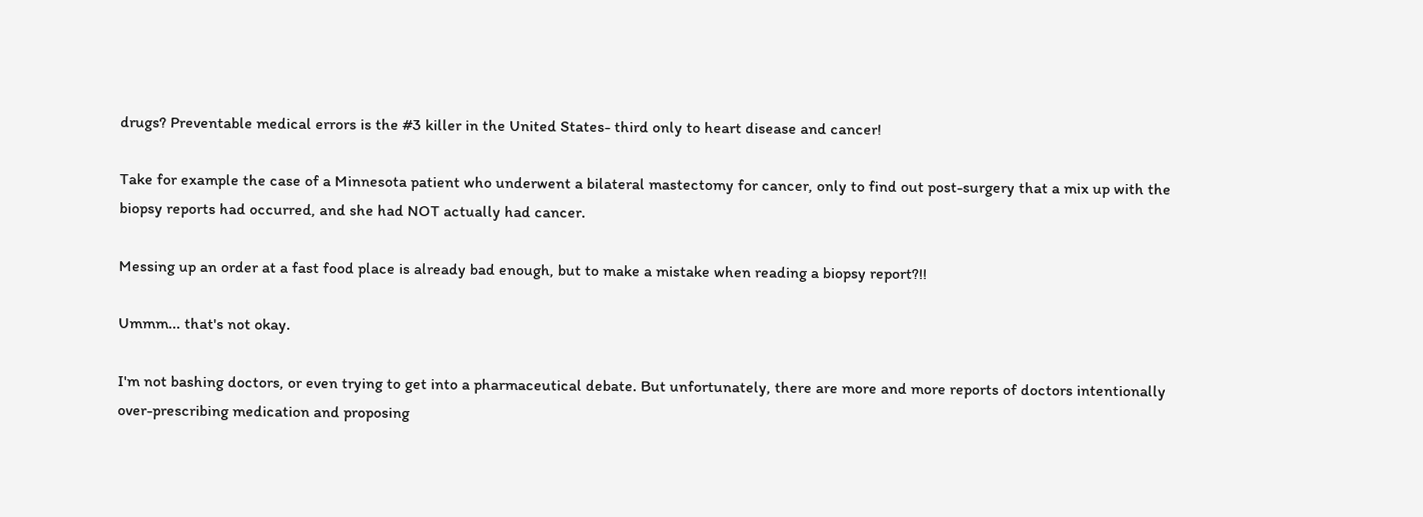drugs? Preventable medical errors is the #3 killer in the United States- third only to heart disease and cancer!

Take for example the case of a Minnesota patient who underwent a bilateral mastectomy for cancer, only to find out post-surgery that a mix up with the biopsy reports had occurred, and she had NOT actually had cancer.

Messing up an order at a fast food place is already bad enough, but to make a mistake when reading a biopsy report?!!

Ummm... that's not okay.

I'm not bashing doctors, or even trying to get into a pharmaceutical debate. But unfortunately, there are more and more reports of doctors intentionally over-prescribing medication and proposing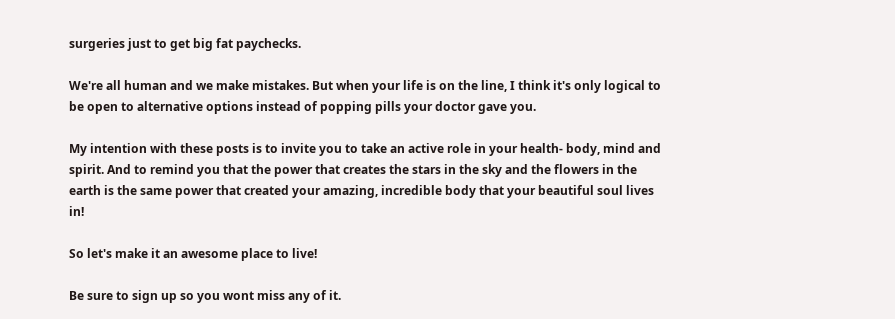surgeries just to get big fat paychecks.

We're all human and we make mistakes. But when your life is on the line, I think it's only logical to be open to alternative options instead of popping pills your doctor gave you.

My intention with these posts is to invite you to take an active role in your health- body, mind and spirit. And to remind you that the power that creates the stars in the sky and the flowers in the earth is the same power that created your amazing, incredible body that your beautiful soul lives in!

So let's make it an awesome place to live!

Be sure to sign up so you wont miss any of it.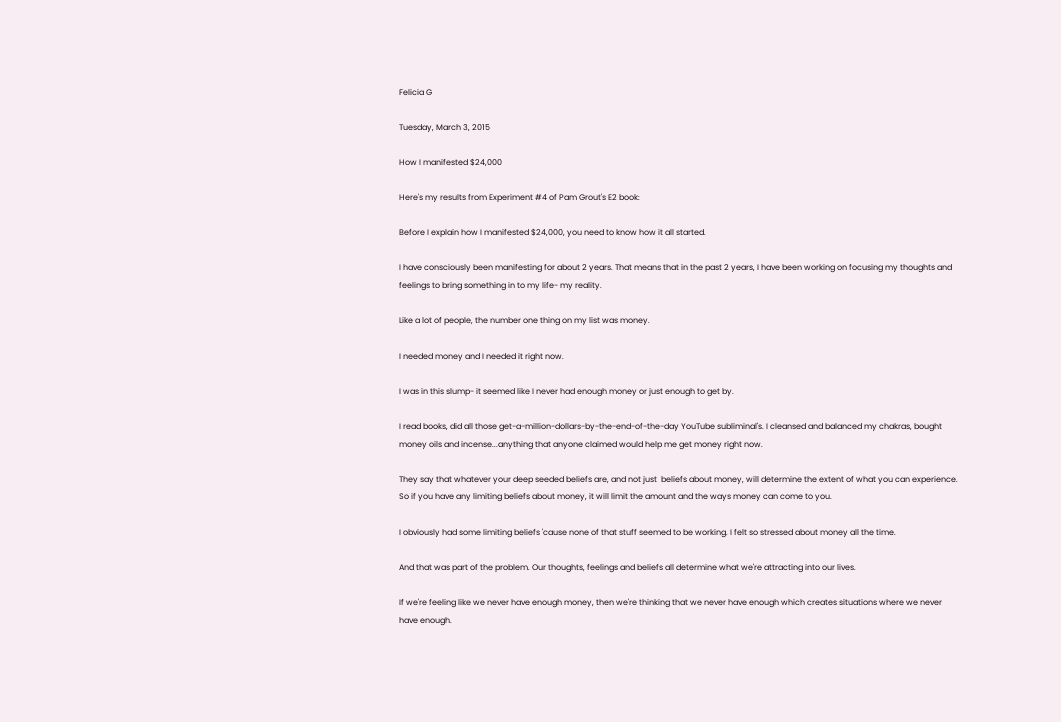Felicia G

Tuesday, March 3, 2015

How I manifested $24,000

Here's my results from Experiment #4 of Pam Grout's E2 book:

Before I explain how I manifested $24,000, you need to know how it all started.

I have consciously been manifesting for about 2 years. That means that in the past 2 years, I have been working on focusing my thoughts and feelings to bring something in to my life- my reality.

Like a lot of people, the number one thing on my list was money.

I needed money and I needed it right now.

I was in this slump- it seemed like I never had enough money or just enough to get by.

I read books, did all those get-a-million-dollars-by-the-end-of-the-day YouTube subliminal's. I cleansed and balanced my chakras, bought money oils and incense...anything that anyone claimed would help me get money right now.

They say that whatever your deep seeded beliefs are, and not just  beliefs about money, will determine the extent of what you can experience. So if you have any limiting beliefs about money, it will limit the amount and the ways money can come to you.

I obviously had some limiting beliefs 'cause none of that stuff seemed to be working. I felt so stressed about money all the time.

And that was part of the problem. Our thoughts, feelings and beliefs all determine what we're attracting into our lives.

If we're feeling like we never have enough money, then we're thinking that we never have enough which creates situations where we never have enough.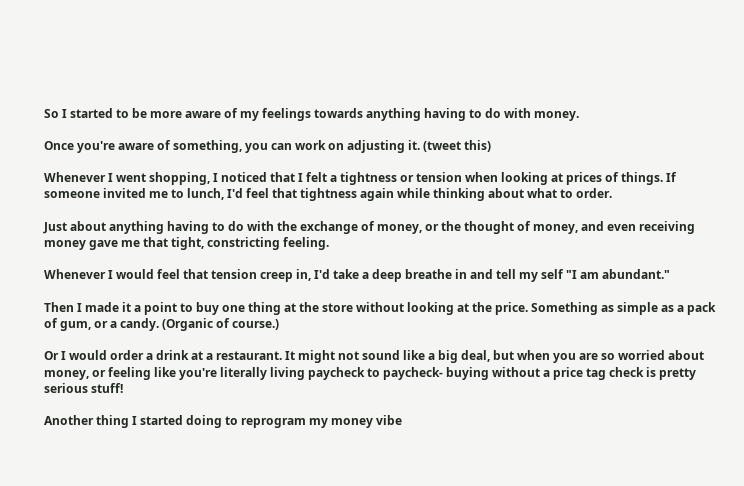So I started to be more aware of my feelings towards anything having to do with money.

Once you're aware of something, you can work on adjusting it. (tweet this)

Whenever I went shopping, I noticed that I felt a tightness or tension when looking at prices of things. If someone invited me to lunch, I'd feel that tightness again while thinking about what to order.

Just about anything having to do with the exchange of money, or the thought of money, and even receiving money gave me that tight, constricting feeling.

Whenever I would feel that tension creep in, I'd take a deep breathe in and tell my self "I am abundant."

Then I made it a point to buy one thing at the store without looking at the price. Something as simple as a pack of gum, or a candy. (Organic of course.)

Or I would order a drink at a restaurant. It might not sound like a big deal, but when you are so worried about money, or feeling like you're literally living paycheck to paycheck- buying without a price tag check is pretty serious stuff!

Another thing I started doing to reprogram my money vibe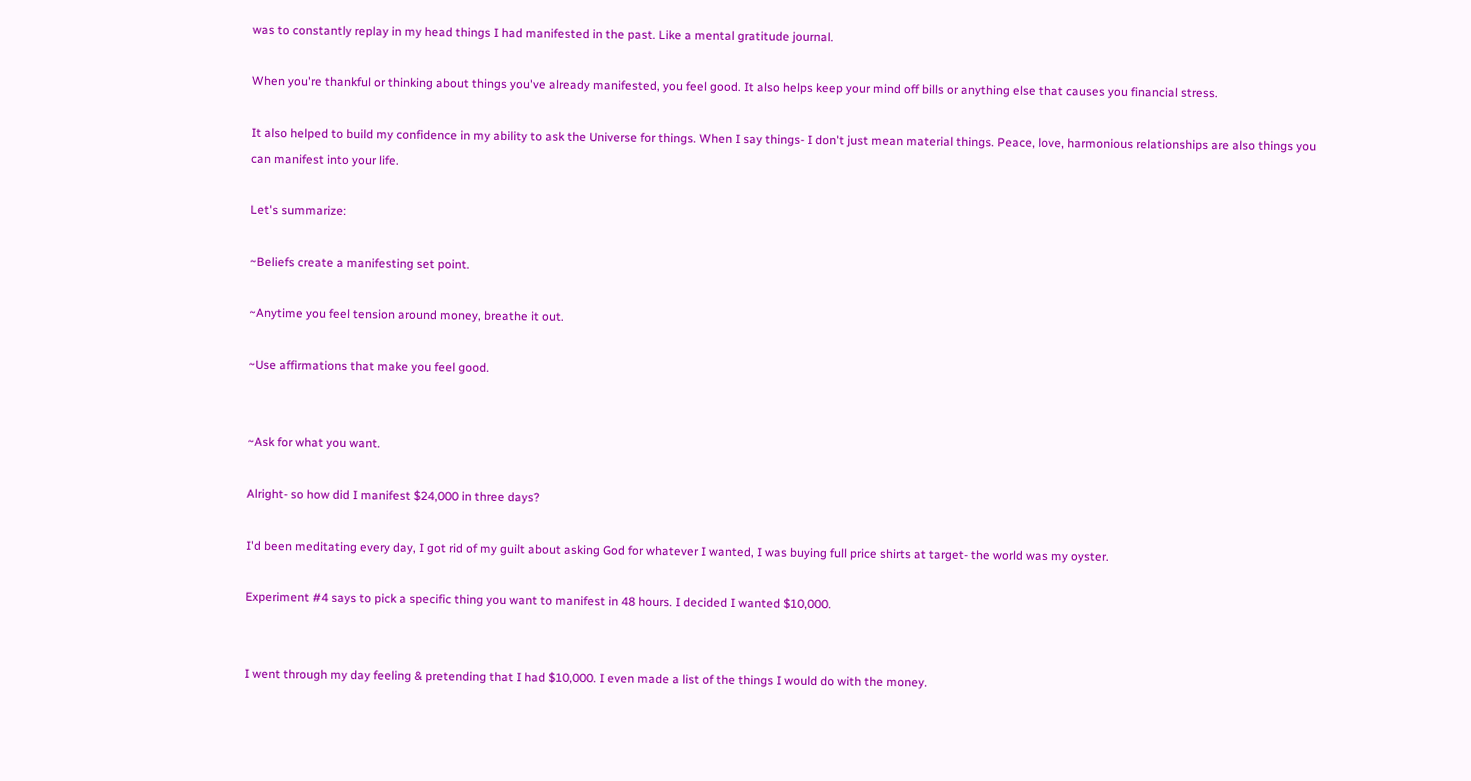was to constantly replay in my head things I had manifested in the past. Like a mental gratitude journal.

When you're thankful or thinking about things you've already manifested, you feel good. It also helps keep your mind off bills or anything else that causes you financial stress.

It also helped to build my confidence in my ability to ask the Universe for things. When I say things- I don't just mean material things. Peace, love, harmonious relationships are also things you can manifest into your life.

Let's summarize:

~Beliefs create a manifesting set point.

~Anytime you feel tension around money, breathe it out.

~Use affirmations that make you feel good.


~Ask for what you want.

Alright- so how did I manifest $24,000 in three days?

I'd been meditating every day, I got rid of my guilt about asking God for whatever I wanted, I was buying full price shirts at target- the world was my oyster.

Experiment #4 says to pick a specific thing you want to manifest in 48 hours. I decided I wanted $10,000.


I went through my day feeling & pretending that I had $10,000. I even made a list of the things I would do with the money.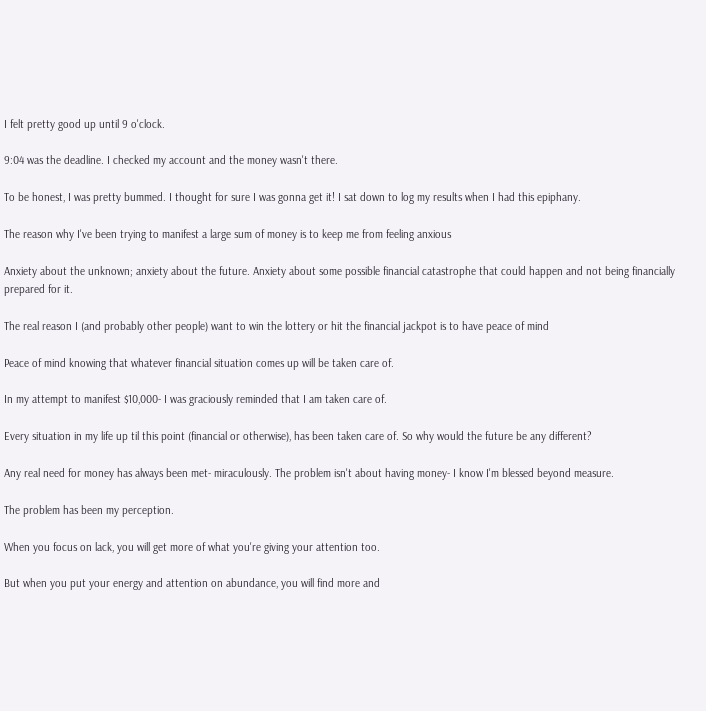I felt pretty good up until 9 o'clock.

9:04 was the deadline. I checked my account and the money wasn't there.

To be honest, I was pretty bummed. I thought for sure I was gonna get it! I sat down to log my results when I had this epiphany.

The reason why I've been trying to manifest a large sum of money is to keep me from feeling anxious

Anxiety about the unknown; anxiety about the future. Anxiety about some possible financial catastrophe that could happen and not being financially prepared for it.

The real reason I (and probably other people) want to win the lottery or hit the financial jackpot is to have peace of mind

Peace of mind knowing that whatever financial situation comes up will be taken care of.

In my attempt to manifest $10,000- I was graciously reminded that I am taken care of.

Every situation in my life up til this point (financial or otherwise), has been taken care of. So why would the future be any different?

Any real need for money has always been met- miraculously. The problem isn't about having money- I know I'm blessed beyond measure.

The problem has been my perception.

When you focus on lack, you will get more of what you're giving your attention too.

But when you put your energy and attention on abundance, you will find more and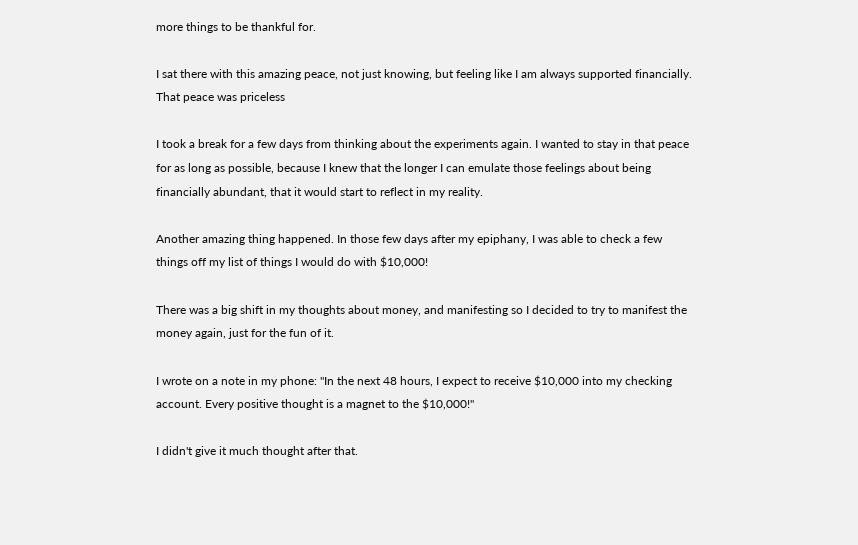more things to be thankful for.

I sat there with this amazing peace, not just knowing, but feeling like I am always supported financially. That peace was priceless

I took a break for a few days from thinking about the experiments again. I wanted to stay in that peace for as long as possible, because I knew that the longer I can emulate those feelings about being financially abundant, that it would start to reflect in my reality.

Another amazing thing happened. In those few days after my epiphany, I was able to check a few things off my list of things I would do with $10,000!

There was a big shift in my thoughts about money, and manifesting so I decided to try to manifest the money again, just for the fun of it.

I wrote on a note in my phone: "In the next 48 hours, I expect to receive $10,000 into my checking account. Every positive thought is a magnet to the $10,000!"

I didn't give it much thought after that.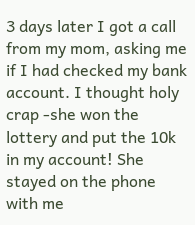3 days later I got a call from my mom, asking me if I had checked my bank account. I thought holy crap -she won the lottery and put the 10k in my account! She stayed on the phone with me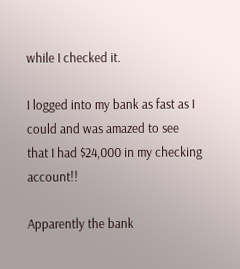while I checked it.

I logged into my bank as fast as I could and was amazed to see that I had $24,000 in my checking account!!

Apparently the bank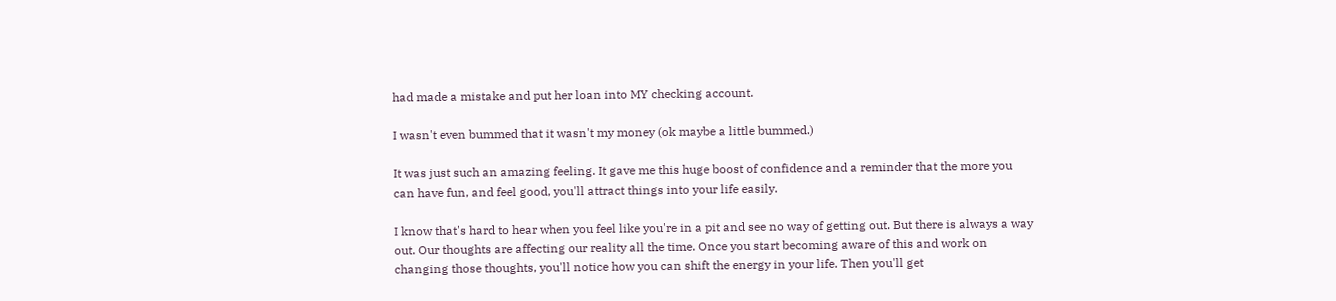had made a mistake and put her loan into MY checking account.

I wasn't even bummed that it wasn't my money (ok maybe a little bummed.)

It was just such an amazing feeling. It gave me this huge boost of confidence and a reminder that the more you can have fun, and feel good, you'll attract things into your life easily.

I know that's hard to hear when you feel like you're in a pit and see no way of getting out. But there is always a way out. Our thoughts are affecting our reality all the time. Once you start becoming aware of this and work on changing those thoughts, you'll notice how you can shift the energy in your life. Then you'll get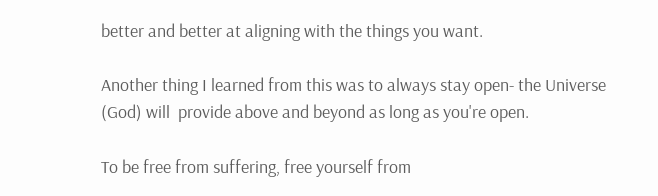better and better at aligning with the things you want.

Another thing I learned from this was to always stay open- the Universe (God) will  provide above and beyond as long as you're open.

To be free from suffering, free yourself from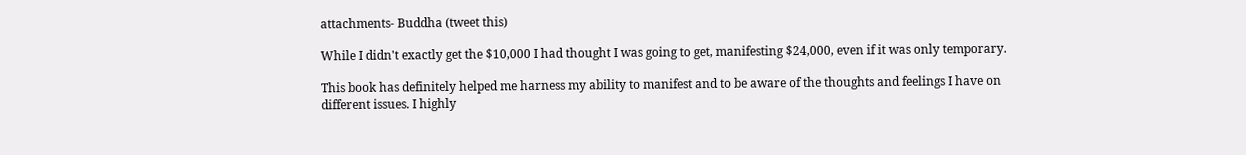attachments- Buddha (tweet this)

While I didn't exactly get the $10,000 I had thought I was going to get, manifesting $24,000, even if it was only temporary.

This book has definitely helped me harness my ability to manifest and to be aware of the thoughts and feelings I have on different issues. I highly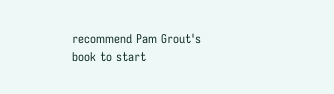recommend Pam Grout's book to start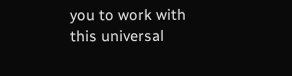you to work with this universal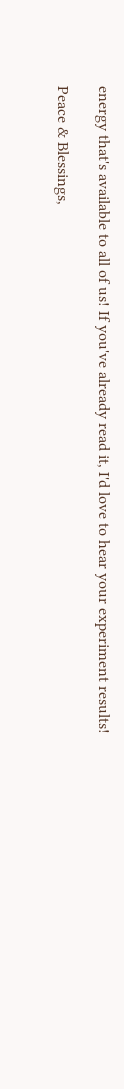energy that's available to all of us! If you've already read it, I'd love to hear your experiment results!

Peace & Blessings,